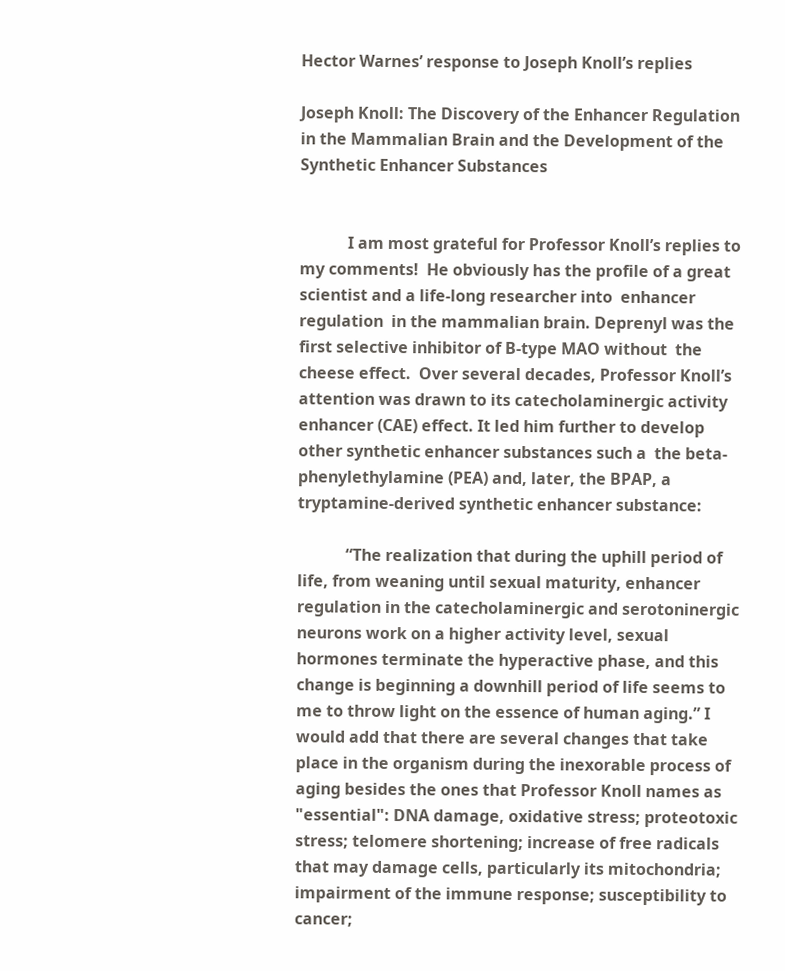Hector Warnes’ response to Joseph Knoll’s replies

Joseph Knoll: The Discovery of the Enhancer Regulation in the Mammalian Brain and the Development of the Synthetic Enhancer Substances


            I am most grateful for Professor Knoll’s replies to my comments!  He obviously has the profile of a great scientist and a life-long researcher into  enhancer regulation  in the mammalian brain. Deprenyl was the first selective inhibitor of B-type MAO without  the cheese effect.  Over several decades, Professor Knoll’s  attention was drawn to its catecholaminergic activity enhancer (CAE) effect. It led him further to develop other synthetic enhancer substances such a  the beta-phenylethylamine (PEA) and, later, the BPAP, a tryptamine-derived synthetic enhancer substance:

            “The realization that during the uphill period of life, from weaning until sexual maturity, enhancer regulation in the catecholaminergic and serotoninergic neurons work on a higher activity level, sexual hormones terminate the hyperactive phase, and this change is beginning a downhill period of life seems to me to throw light on the essence of human aging.” I would add that there are several changes that take place in the organism during the inexorable process of aging besides the ones that Professor Knoll names as "essential": DNA damage, oxidative stress; proteotoxic stress; telomere shortening; increase of free radicals that may damage cells, particularly its mitochondria; impairment of the immune response; susceptibility to cancer;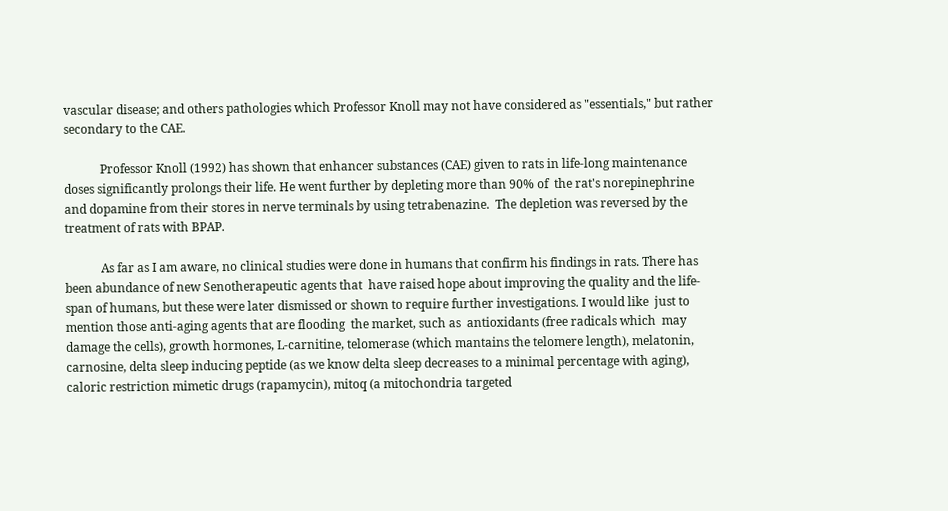vascular disease; and others pathologies which Professor Knoll may not have considered as "essentials," but rather secondary to the CAE.

            Professor Knoll (1992) has shown that enhancer substances (CAE) given to rats in life-long maintenance doses significantly prolongs their life. He went further by depleting more than 90% of  the rat's norepinephrine and dopamine from their stores in nerve terminals by using tetrabenazine.  The depletion was reversed by the treatment of rats with BPAP.

            As far as I am aware, no clinical studies were done in humans that confirm his findings in rats. There has been abundance of new Senotherapeutic agents that  have raised hope about improving the quality and the life-span of humans, but these were later dismissed or shown to require further investigations. I would like  just to mention those anti-aging agents that are flooding  the market, such as  antioxidants (free radicals which  may damage the cells), growth hormones, L-carnitine, telomerase (which mantains the telomere length), melatonin, carnosine, delta sleep inducing peptide (as we know delta sleep decreases to a minimal percentage with aging), caloric restriction mimetic drugs (rapamycin), mitoq (a mitochondria targeted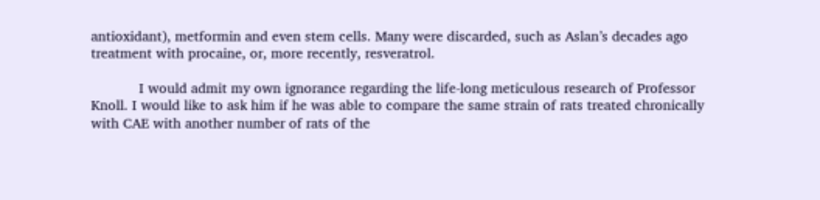antioxidant), metformin and even stem cells. Many were discarded, such as Aslan’s decades ago treatment with procaine, or, more recently, resveratrol.

            I would admit my own ignorance regarding the life-long meticulous research of Professor Knoll. I would like to ask him if he was able to compare the same strain of rats treated chronically with CAE with another number of rats of the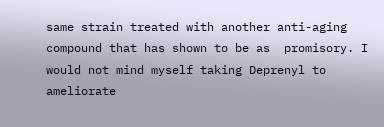same strain treated with another anti-aging compound that has shown to be as  promisory. I would not mind myself taking Deprenyl to ameliorate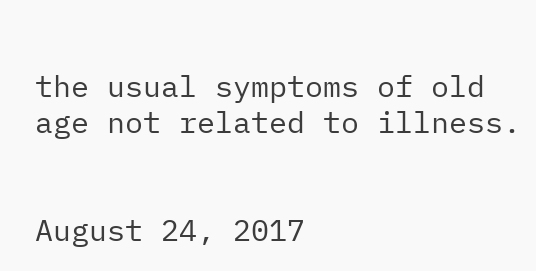the usual symptoms of old age not related to illness.


August 24, 2017